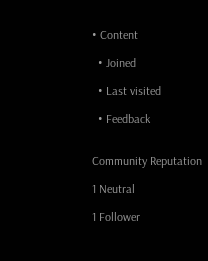• Content

  • Joined

  • Last visited

  • Feedback


Community Reputation

1 Neutral

1 Follower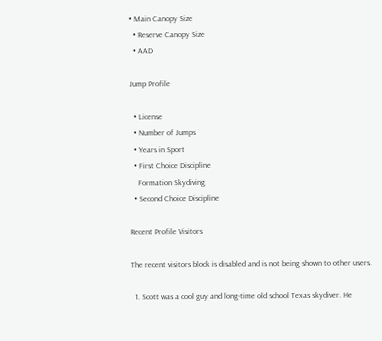• Main Canopy Size
  • Reserve Canopy Size
  • AAD

Jump Profile

  • License
  • Number of Jumps
  • Years in Sport
  • First Choice Discipline
    Formation Skydiving
  • Second Choice Discipline

Recent Profile Visitors

The recent visitors block is disabled and is not being shown to other users.

  1. Scott was a cool guy and long-time old school Texas skydiver. He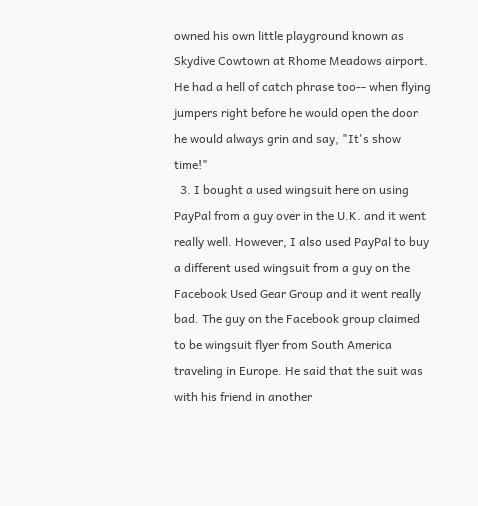owned his own little playground known as Skydive Cowtown at Rhome Meadows airport. He had a hell of catch phrase too-- when flying jumpers right before he would open the door he would always grin and say, "It's show time!"
  3. I bought a used wingsuit here on using PayPal from a guy over in the U.K. and it went really well. However, I also used PayPal to buy a different used wingsuit from a guy on the Facebook Used Gear Group and it went really bad. The guy on the Facebook group claimed to be wingsuit flyer from South America traveling in Europe. He said that the suit was with his friend in another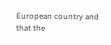European country and that the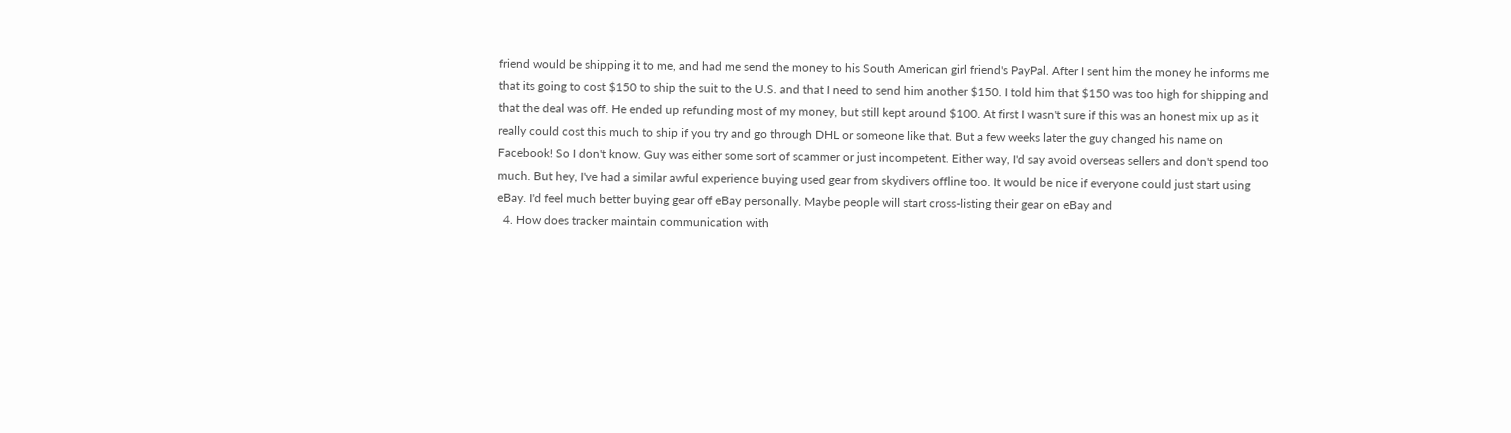friend would be shipping it to me, and had me send the money to his South American girl friend's PayPal. After I sent him the money he informs me that its going to cost $150 to ship the suit to the U.S. and that I need to send him another $150. I told him that $150 was too high for shipping and that the deal was off. He ended up refunding most of my money, but still kept around $100. At first I wasn't sure if this was an honest mix up as it really could cost this much to ship if you try and go through DHL or someone like that. But a few weeks later the guy changed his name on Facebook! So I don't know. Guy was either some sort of scammer or just incompetent. Either way, I'd say avoid overseas sellers and don't spend too much. But hey, I've had a similar awful experience buying used gear from skydivers offline too. It would be nice if everyone could just start using eBay. I'd feel much better buying gear off eBay personally. Maybe people will start cross-listing their gear on eBay and
  4. How does tracker maintain communication with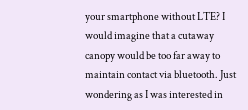your smartphone without LTE? I would imagine that a cutaway canopy would be too far away to maintain contact via bluetooth. Just wondering as I was interested in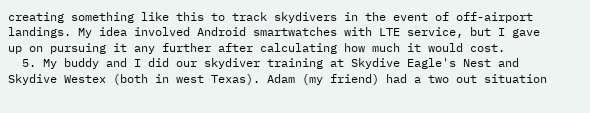creating something like this to track skydivers in the event of off-airport landings. My idea involved Android smartwatches with LTE service, but I gave up on pursuing it any further after calculating how much it would cost.
  5. My buddy and I did our skydiver training at Skydive Eagle's Nest and Skydive Westex (both in west Texas). Adam (my friend) had a two out situation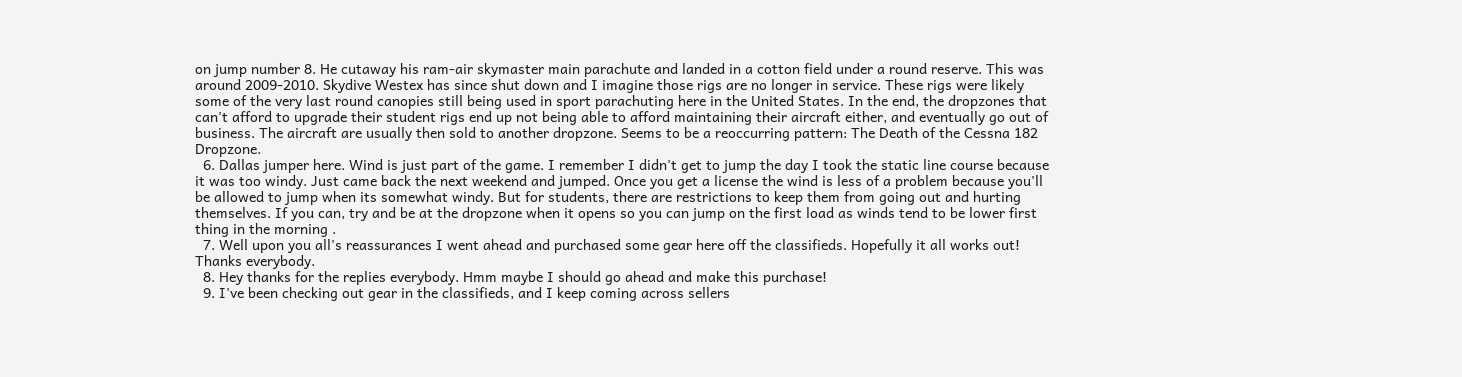on jump number 8. He cutaway his ram-air skymaster main parachute and landed in a cotton field under a round reserve. This was around 2009-2010. Skydive Westex has since shut down and I imagine those rigs are no longer in service. These rigs were likely some of the very last round canopies still being used in sport parachuting here in the United States. In the end, the dropzones that can't afford to upgrade their student rigs end up not being able to afford maintaining their aircraft either, and eventually go out of business. The aircraft are usually then sold to another dropzone. Seems to be a reoccurring pattern: The Death of the Cessna 182 Dropzone.
  6. Dallas jumper here. Wind is just part of the game. I remember I didn't get to jump the day I took the static line course because it was too windy. Just came back the next weekend and jumped. Once you get a license the wind is less of a problem because you'll be allowed to jump when its somewhat windy. But for students, there are restrictions to keep them from going out and hurting themselves. If you can, try and be at the dropzone when it opens so you can jump on the first load as winds tend to be lower first thing in the morning .
  7. Well upon you all's reassurances I went ahead and purchased some gear here off the classifieds. Hopefully it all works out! Thanks everybody.
  8. Hey thanks for the replies everybody. Hmm maybe I should go ahead and make this purchase!
  9. I've been checking out gear in the classifieds, and I keep coming across sellers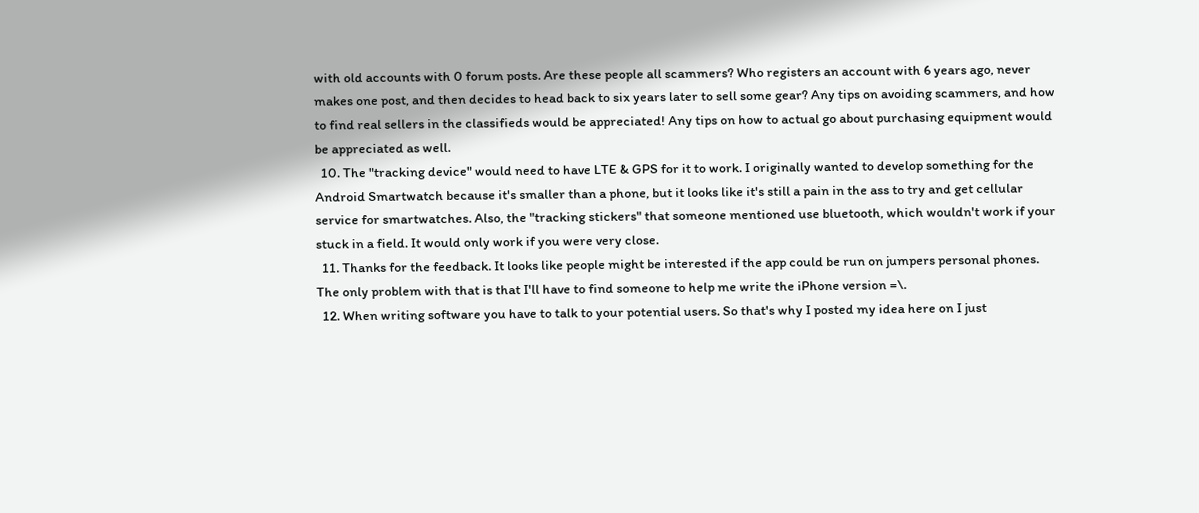with old accounts with 0 forum posts. Are these people all scammers? Who registers an account with 6 years ago, never makes one post, and then decides to head back to six years later to sell some gear? Any tips on avoiding scammers, and how to find real sellers in the classifieds would be appreciated! Any tips on how to actual go about purchasing equipment would be appreciated as well.
  10. The "tracking device" would need to have LTE & GPS for it to work. I originally wanted to develop something for the Android Smartwatch because it's smaller than a phone, but it looks like it's still a pain in the ass to try and get cellular service for smartwatches. Also, the "tracking stickers" that someone mentioned use bluetooth, which wouldn't work if your stuck in a field. It would only work if you were very close.
  11. Thanks for the feedback. It looks like people might be interested if the app could be run on jumpers personal phones. The only problem with that is that I'll have to find someone to help me write the iPhone version =\.
  12. When writing software you have to talk to your potential users. So that's why I posted my idea here on I just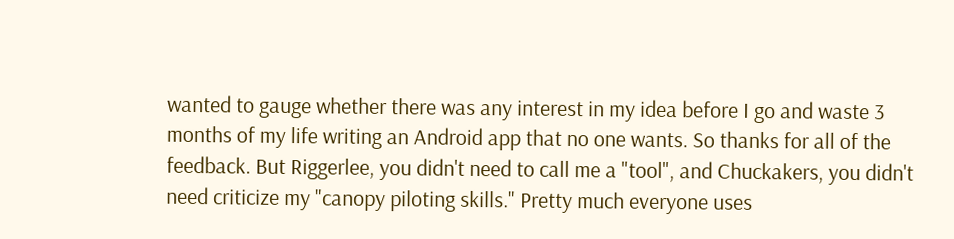wanted to gauge whether there was any interest in my idea before I go and waste 3 months of my life writing an Android app that no one wants. So thanks for all of the feedback. But Riggerlee, you didn't need to call me a "tool", and Chuckakers, you didn't need criticize my "canopy piloting skills." Pretty much everyone uses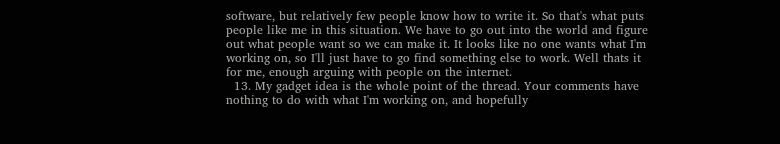software, but relatively few people know how to write it. So that's what puts people like me in this situation. We have to go out into the world and figure out what people want so we can make it. It looks like no one wants what I'm working on, so I'll just have to go find something else to work. Well thats it for me, enough arguing with people on the internet.
  13. My gadget idea is the whole point of the thread. Your comments have nothing to do with what I'm working on, and hopefully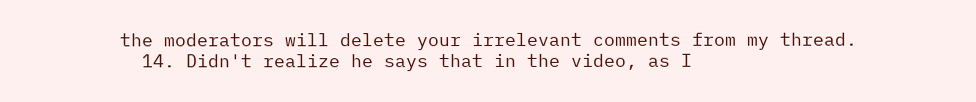the moderators will delete your irrelevant comments from my thread.
  14. Didn't realize he says that in the video, as I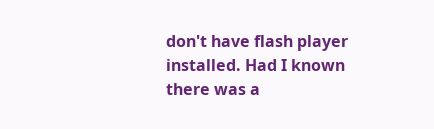don't have flash player installed. Had I known there was a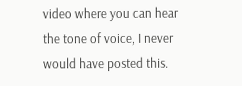video where you can hear the tone of voice, I never would have posted this.